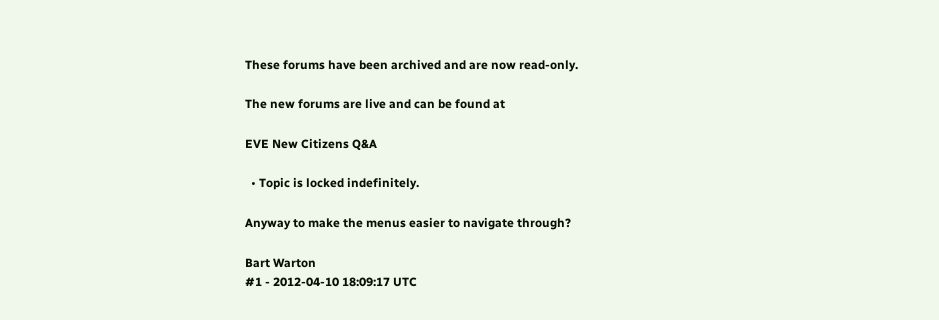These forums have been archived and are now read-only.

The new forums are live and can be found at

EVE New Citizens Q&A

  • Topic is locked indefinitely.

Anyway to make the menus easier to navigate through?

Bart Warton
#1 - 2012-04-10 18:09:17 UTC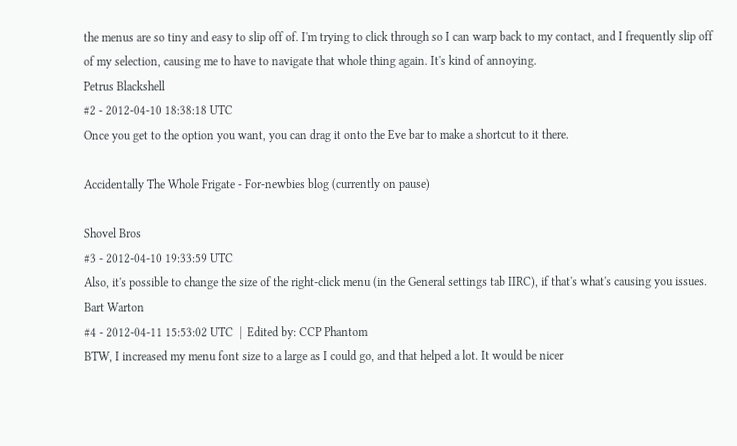the menus are so tiny and easy to slip off of. I'm trying to click through so I can warp back to my contact, and I frequently slip off of my selection, causing me to have to navigate that whole thing again. It's kind of annoying.
Petrus Blackshell
#2 - 2012-04-10 18:38:18 UTC
Once you get to the option you want, you can drag it onto the Eve bar to make a shortcut to it there.

Accidentally The Whole Frigate - For-newbies blog (currently on pause)

Shovel Bros
#3 - 2012-04-10 19:33:59 UTC
Also, it's possible to change the size of the right-click menu (in the General settings tab IIRC), if that's what's causing you issues.
Bart Warton
#4 - 2012-04-11 15:53:02 UTC  |  Edited by: CCP Phantom
BTW, I increased my menu font size to a large as I could go, and that helped a lot. It would be nicer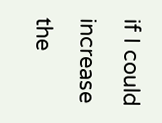if I could increase the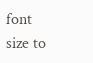font size to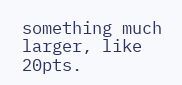something much larger, like 20pts.